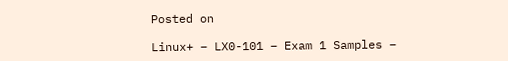Posted on

Linux+ – LX0-101 – Exam 1 Samples –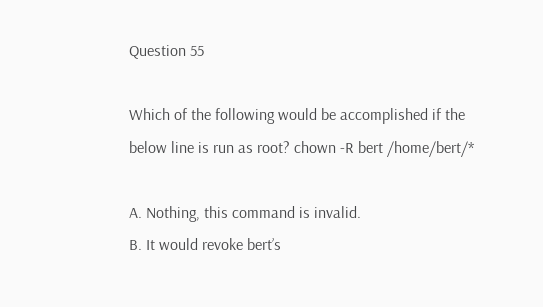Question 55

Which of the following would be accomplished if the below line is run as root? chown -R bert /home/bert/*

A. Nothing, this command is invalid.
B. It would revoke bert’s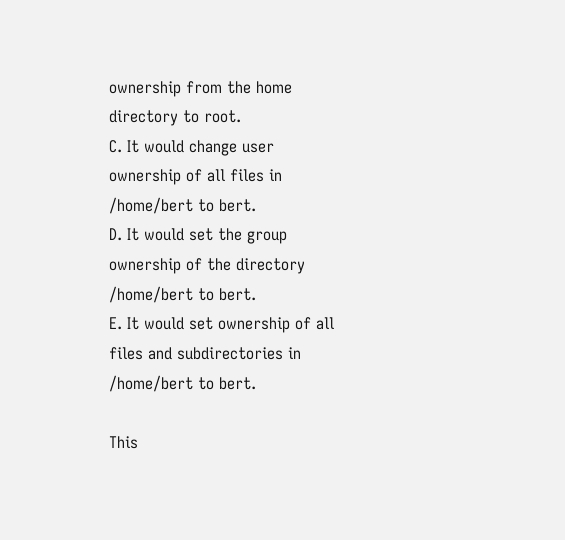ownership from the home directory to root.
C. It would change user ownership of all files in /home/bert to bert.
D. It would set the group ownership of the directory /home/bert to bert.
E. It would set ownership of all files and subdirectories in /home/bert to bert.

This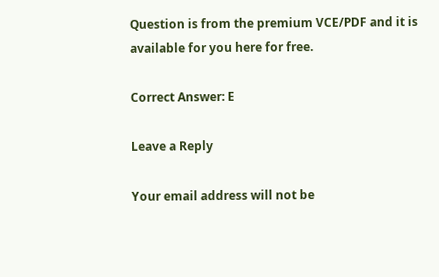Question is from the premium VCE/PDF and it is available for you here for free.

Correct Answer: E

Leave a Reply

Your email address will not be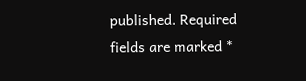published. Required fields are marked *